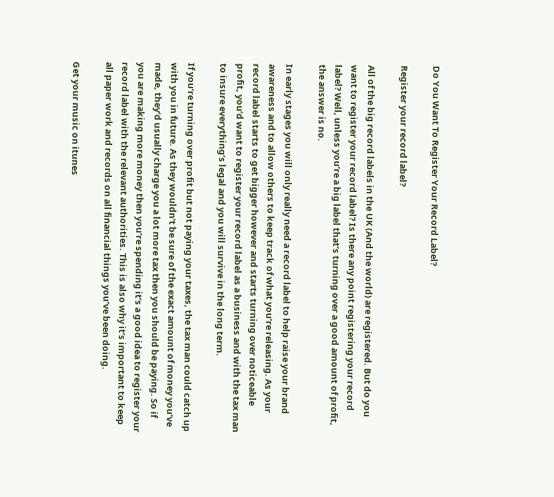Do You Want To Register Your Record Label?

Register your record label?

All of the big record labels in the UK (And the world) are registered. But do you want to register your record label? Is there any point registering your record label? Well, unless you’re a big label that’s turning over a good amount of profit, the answer is no.

In early stages you will only really need a record label to help raise your brand awareness and to allow others to keep track of what you’re releasing. As your record label starts to get bigger however and starts turning over noticeable profit, you’d want to register your record label as a business and with the tax man to insure everything’s legal and you will survive in the long term.

If you’re turning over profit but not paying your taxes, the tax man could catch up with you in future. As they wouldn’t be sure of the exact amount of money you’ve made, they’d usually charge you a lot more tax then you should be paying. So if you are making more money then you’re spending it’s a good idea to register your record label with the relevant authorities. This is also why it’s important to keep all paper work and records on all financial things you’ve been doing.

Get your music on itunes